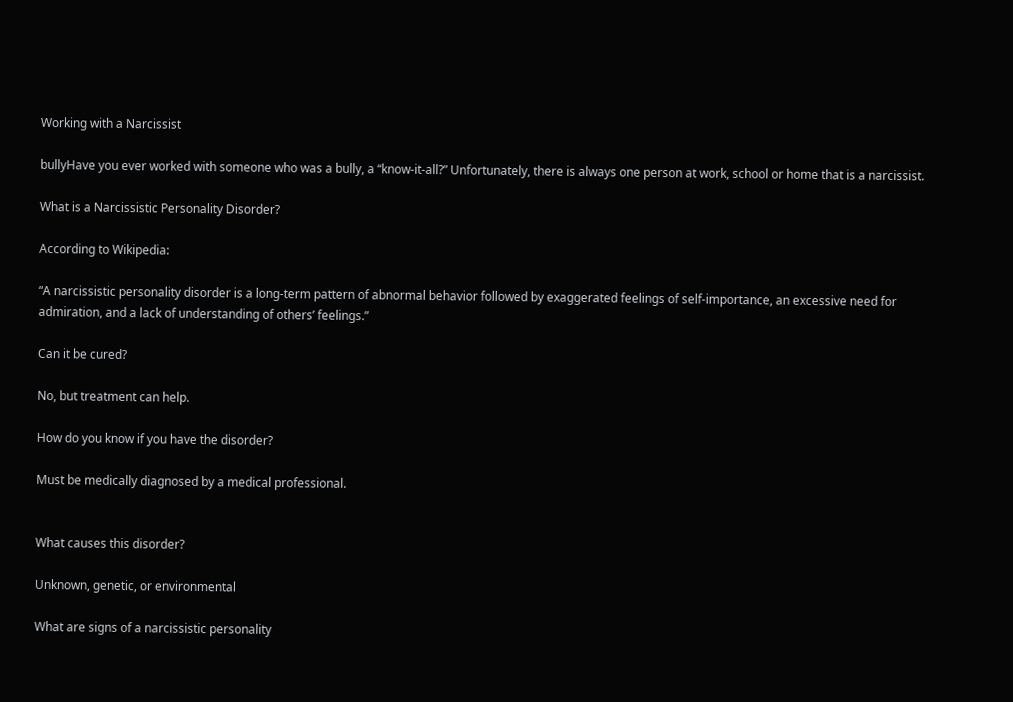Working with a Narcissist

bullyHave you ever worked with someone who was a bully, a “know-it-all?” Unfortunately, there is always one person at work, school or home that is a narcissist.

What is a Narcissistic Personality Disorder?

According to Wikipedia:

“A narcissistic personality disorder is a long-term pattern of abnormal behavior followed by exaggerated feelings of self-importance, an excessive need for admiration, and a lack of understanding of others’ feelings.”

Can it be cured?

No, but treatment can help.

How do you know if you have the disorder?

Must be medically diagnosed by a medical professional.


What causes this disorder?

Unknown, genetic, or environmental

What are signs of a narcissistic personality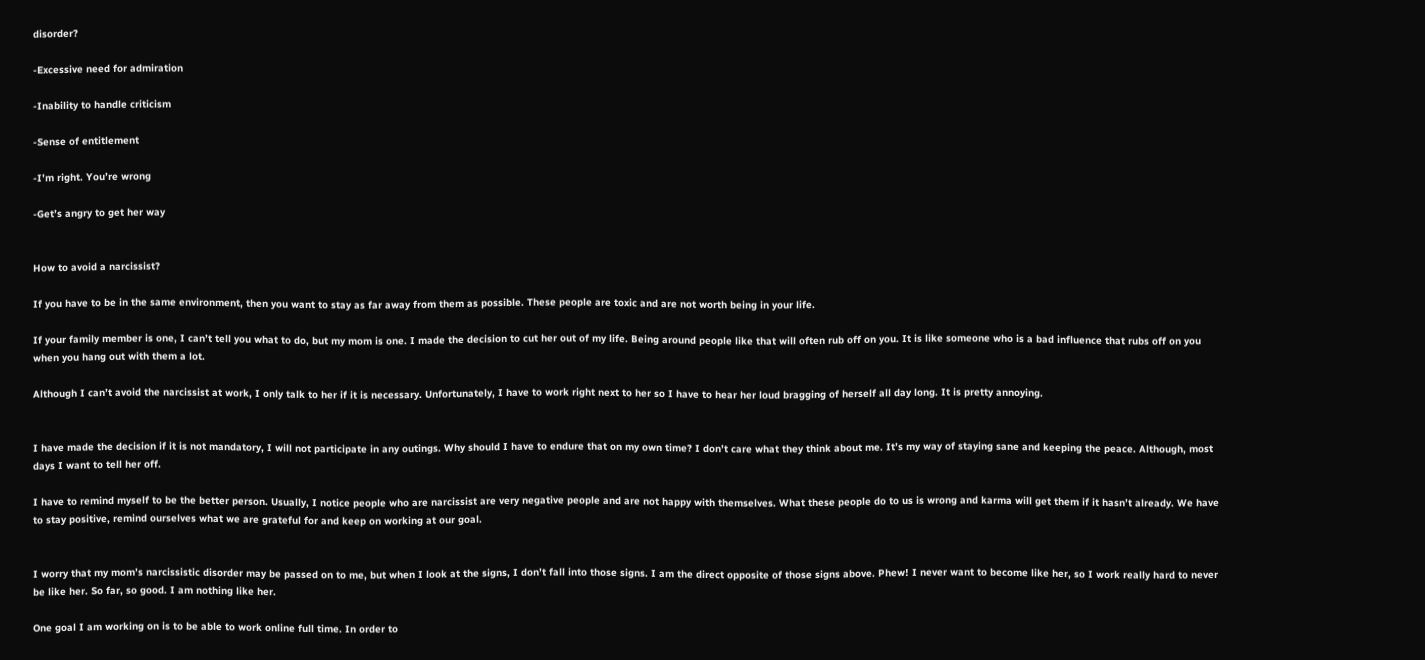disorder?

-Excessive need for admiration

-Inability to handle criticism

-Sense of entitlement

-I’m right. You’re wrong

-Get’s angry to get her way


How to avoid a narcissist?

If you have to be in the same environment, then you want to stay as far away from them as possible. These people are toxic and are not worth being in your life.

If your family member is one, I can’t tell you what to do, but my mom is one. I made the decision to cut her out of my life. Being around people like that will often rub off on you. It is like someone who is a bad influence that rubs off on you when you hang out with them a lot.

Although I can’t avoid the narcissist at work, I only talk to her if it is necessary. Unfortunately, I have to work right next to her so I have to hear her loud bragging of herself all day long. It is pretty annoying.


I have made the decision if it is not mandatory, I will not participate in any outings. Why should I have to endure that on my own time? I don’t care what they think about me. It’s my way of staying sane and keeping the peace. Although, most days I want to tell her off.

I have to remind myself to be the better person. Usually, I notice people who are narcissist are very negative people and are not happy with themselves. What these people do to us is wrong and karma will get them if it hasn’t already. We have to stay positive, remind ourselves what we are grateful for and keep on working at our goal.


I worry that my mom’s narcissistic disorder may be passed on to me, but when I look at the signs, I don’t fall into those signs. I am the direct opposite of those signs above. Phew! I never want to become like her, so I work really hard to never be like her. So far, so good. I am nothing like her.

One goal I am working on is to be able to work online full time. In order to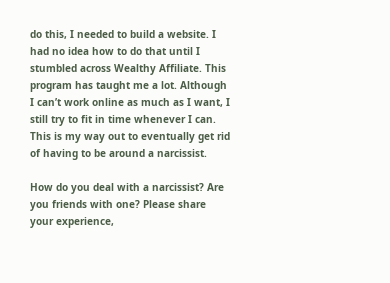do this, I needed to build a website. I had no idea how to do that until I stumbled across Wealthy Affiliate. This program has taught me a lot. Although I can’t work online as much as I want, I still try to fit in time whenever I can. This is my way out to eventually get rid of having to be around a narcissist.

How do you deal with a narcissist? Are you friends with one? Please share your experience,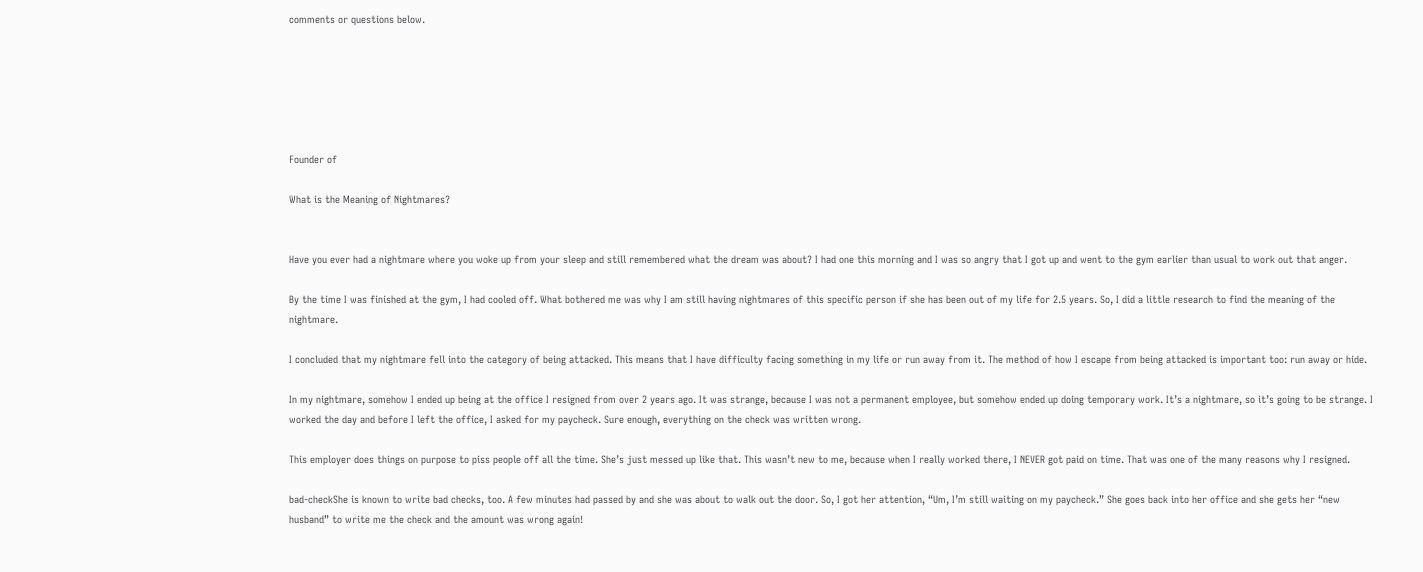comments or questions below.






Founder of

What is the Meaning of Nightmares?


Have you ever had a nightmare where you woke up from your sleep and still remembered what the dream was about? I had one this morning and I was so angry that I got up and went to the gym earlier than usual to work out that anger.

By the time I was finished at the gym, I had cooled off. What bothered me was why I am still having nightmares of this specific person if she has been out of my life for 2.5 years. So, I did a little research to find the meaning of the nightmare.

I concluded that my nightmare fell into the category of being attacked. This means that I have difficulty facing something in my life or run away from it. The method of how I escape from being attacked is important too: run away or hide.

In my nightmare, somehow I ended up being at the office I resigned from over 2 years ago. It was strange, because I was not a permanent employee, but somehow ended up doing temporary work. It’s a nightmare, so it’s going to be strange. I worked the day and before I left the office, I asked for my paycheck. Sure enough, everything on the check was written wrong.

This employer does things on purpose to piss people off all the time. She’s just messed up like that. This wasn’t new to me, because when I really worked there, I NEVER got paid on time. That was one of the many reasons why I resigned.

bad-checkShe is known to write bad checks, too. A few minutes had passed by and she was about to walk out the door. So, I got her attention, “Um, I’m still waiting on my paycheck.” She goes back into her office and she gets her “new husband” to write me the check and the amount was wrong again!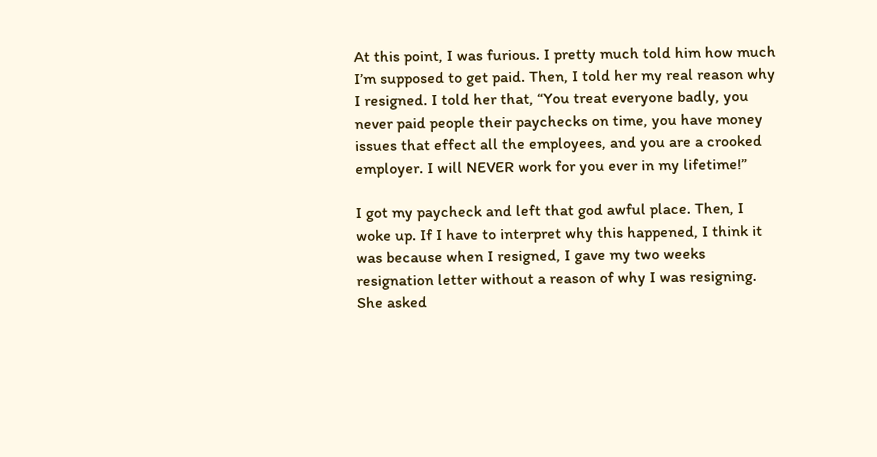At this point, I was furious. I pretty much told him how much I’m supposed to get paid. Then, I told her my real reason why I resigned. I told her that, “You treat everyone badly, you never paid people their paychecks on time, you have money issues that effect all the employees, and you are a crooked employer. I will NEVER work for you ever in my lifetime!”

I got my paycheck and left that god awful place. Then, I woke up. If I have to interpret why this happened, I think it was because when I resigned, I gave my two weeks resignation letter without a reason of why I was resigning. She asked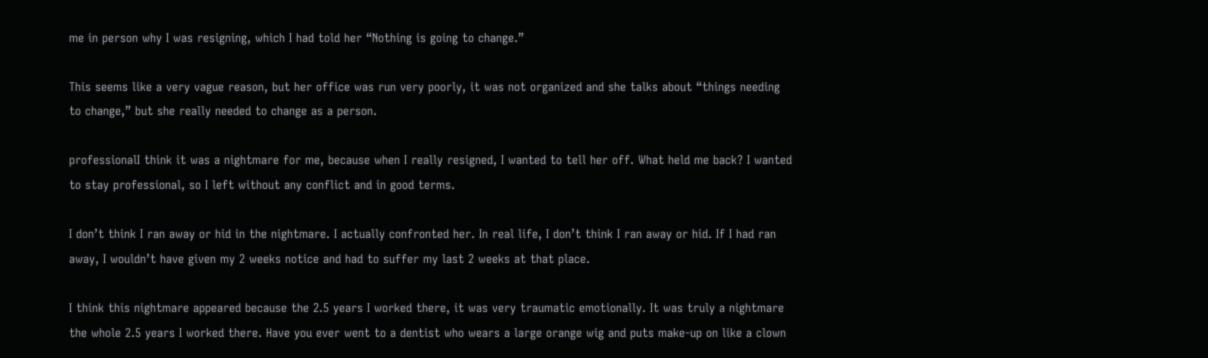me in person why I was resigning, which I had told her “Nothing is going to change.”

This seems like a very vague reason, but her office was run very poorly, it was not organized and she talks about “things needing to change,” but she really needed to change as a person.

professionalI think it was a nightmare for me, because when I really resigned, I wanted to tell her off. What held me back? I wanted to stay professional, so I left without any conflict and in good terms.

I don’t think I ran away or hid in the nightmare. I actually confronted her. In real life, I don’t think I ran away or hid. If I had ran away, I wouldn’t have given my 2 weeks notice and had to suffer my last 2 weeks at that place.

I think this nightmare appeared because the 2.5 years I worked there, it was very traumatic emotionally. It was truly a nightmare the whole 2.5 years I worked there. Have you ever went to a dentist who wears a large orange wig and puts make-up on like a clown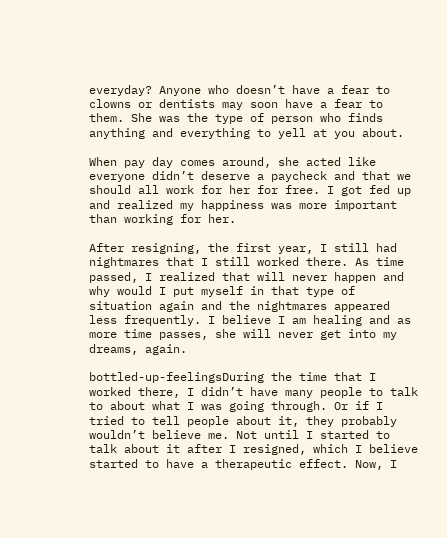everyday? Anyone who doesn’t have a fear to clowns or dentists may soon have a fear to them. She was the type of person who finds anything and everything to yell at you about.

When pay day comes around, she acted like everyone didn’t deserve a paycheck and that we should all work for her for free. I got fed up and realized my happiness was more important than working for her.

After resigning, the first year, I still had nightmares that I still worked there. As time passed, I realized that will never happen and why would I put myself in that type of situation again and the nightmares appeared less frequently. I believe I am healing and as more time passes, she will never get into my dreams, again.

bottled-up-feelingsDuring the time that I worked there, I didn’t have many people to talk to about what I was going through. Or if I tried to tell people about it, they probably wouldn’t believe me. Not until I started to talk about it after I resigned, which I believe started to have a therapeutic effect. Now, I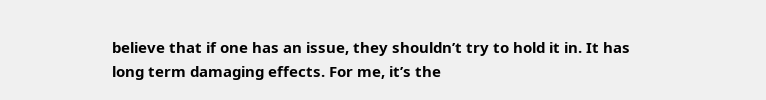believe that if one has an issue, they shouldn’t try to hold it in. It has long term damaging effects. For me, it’s the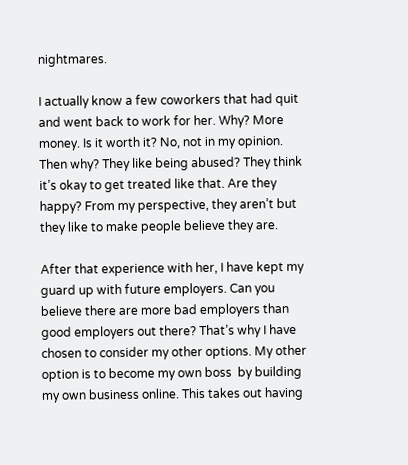nightmares.

I actually know a few coworkers that had quit and went back to work for her. Why? More money. Is it worth it? No, not in my opinion. Then why? They like being abused? They think it’s okay to get treated like that. Are they happy? From my perspective, they aren’t but they like to make people believe they are.

After that experience with her, I have kept my guard up with future employers. Can you believe there are more bad employers than good employers out there? That’s why I have chosen to consider my other options. My other option is to become my own boss  by building my own business online. This takes out having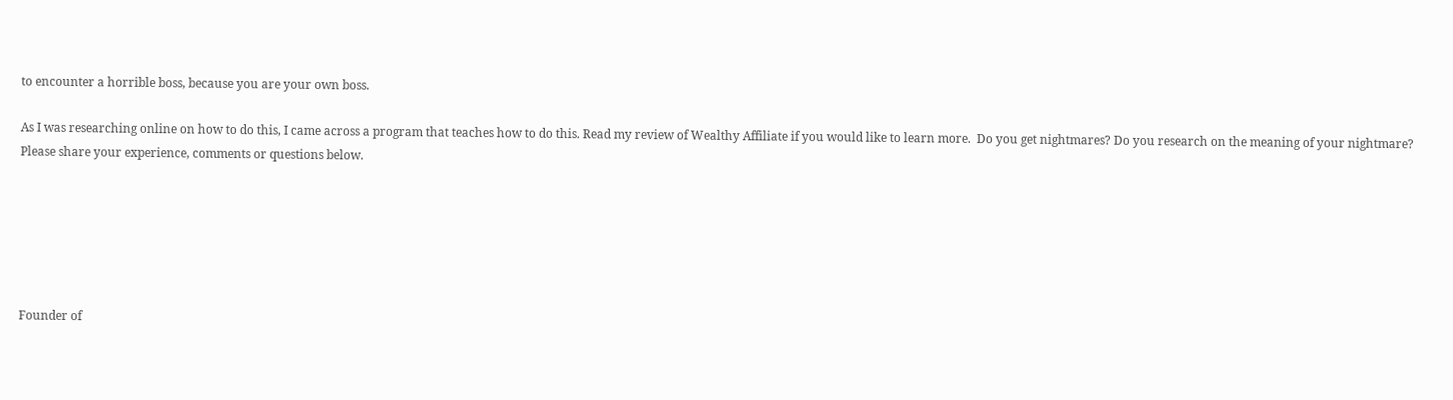to encounter a horrible boss, because you are your own boss.

As I was researching online on how to do this, I came across a program that teaches how to do this. Read my review of Wealthy Affiliate if you would like to learn more.  Do you get nightmares? Do you research on the meaning of your nightmare? Please share your experience, comments or questions below.






Founder of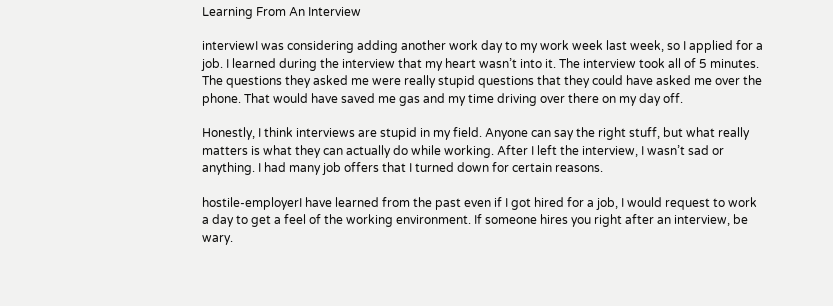Learning From An Interview

interviewI was considering adding another work day to my work week last week, so I applied for a job. I learned during the interview that my heart wasn’t into it. The interview took all of 5 minutes. The questions they asked me were really stupid questions that they could have asked me over the phone. That would have saved me gas and my time driving over there on my day off.

Honestly, I think interviews are stupid in my field. Anyone can say the right stuff, but what really matters is what they can actually do while working. After I left the interview, I wasn’t sad or anything. I had many job offers that I turned down for certain reasons.

hostile-employerI have learned from the past even if I got hired for a job, I would request to work a day to get a feel of the working environment. If someone hires you right after an interview, be wary.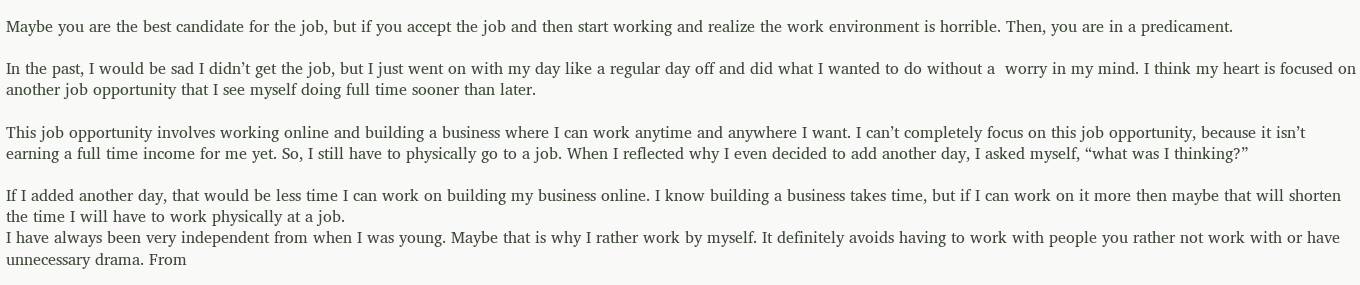Maybe you are the best candidate for the job, but if you accept the job and then start working and realize the work environment is horrible. Then, you are in a predicament.

In the past, I would be sad I didn’t get the job, but I just went on with my day like a regular day off and did what I wanted to do without a  worry in my mind. I think my heart is focused on another job opportunity that I see myself doing full time sooner than later.

This job opportunity involves working online and building a business where I can work anytime and anywhere I want. I can’t completely focus on this job opportunity, because it isn’t earning a full time income for me yet. So, I still have to physically go to a job. When I reflected why I even decided to add another day, I asked myself, “what was I thinking?”

If I added another day, that would be less time I can work on building my business online. I know building a business takes time, but if I can work on it more then maybe that will shorten the time I will have to work physically at a job.
I have always been very independent from when I was young. Maybe that is why I rather work by myself. It definitely avoids having to work with people you rather not work with or have unnecessary drama. From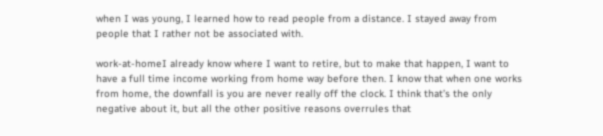when I was young, I learned how to read people from a distance. I stayed away from people that I rather not be associated with.

work-at-homeI already know where I want to retire, but to make that happen, I want to have a full time income working from home way before then. I know that when one works from home, the downfall is you are never really off the clock. I think that’s the only negative about it, but all the other positive reasons overrules that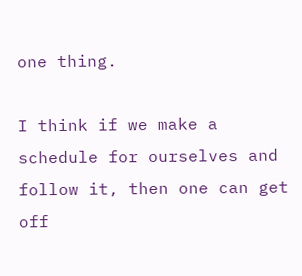one thing.

I think if we make a schedule for ourselves and follow it, then one can get off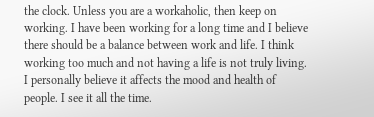the clock. Unless you are a workaholic, then keep on working. I have been working for a long time and I believe there should be a balance between work and life. I think working too much and not having a life is not truly living. I personally believe it affects the mood and health of people. I see it all the time.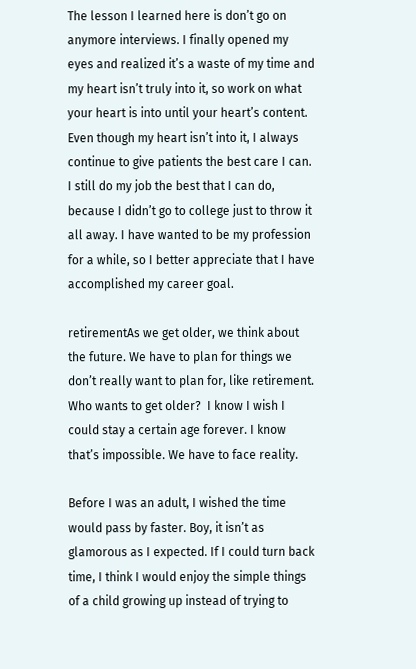The lesson I learned here is don’t go on anymore interviews. I finally opened my eyes and realized it’s a waste of my time and my heart isn’t truly into it, so work on what your heart is into until your heart’s content. Even though my heart isn’t into it, I always continue to give patients the best care I can. I still do my job the best that I can do, because I didn’t go to college just to throw it all away. I have wanted to be my profession for a while, so I better appreciate that I have accomplished my career goal.

retirementAs we get older, we think about the future. We have to plan for things we don’t really want to plan for, like retirement. Who wants to get older?  I know I wish I could stay a certain age forever. I know that’s impossible. We have to face reality.

Before I was an adult, I wished the time would pass by faster. Boy, it isn’t as glamorous as I expected. If I could turn back time, I think I would enjoy the simple things of a child growing up instead of trying to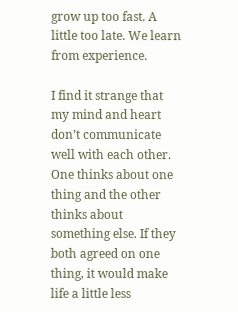grow up too fast. A little too late. We learn from experience.

I find it strange that my mind and heart don’t communicate well with each other. One thinks about one thing and the other thinks about something else. If they both agreed on one thing, it would make life a little less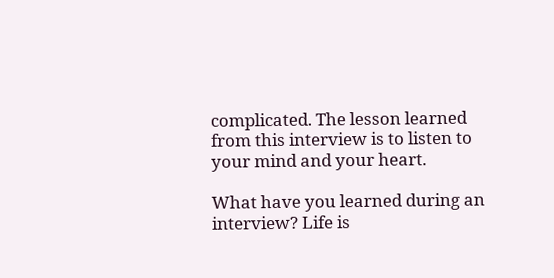complicated. The lesson learned from this interview is to listen to your mind and your heart.

What have you learned during an interview? Life is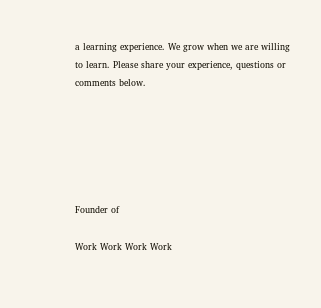a learning experience. We grow when we are willing to learn. Please share your experience, questions or comments below.






Founder of

Work Work Work Work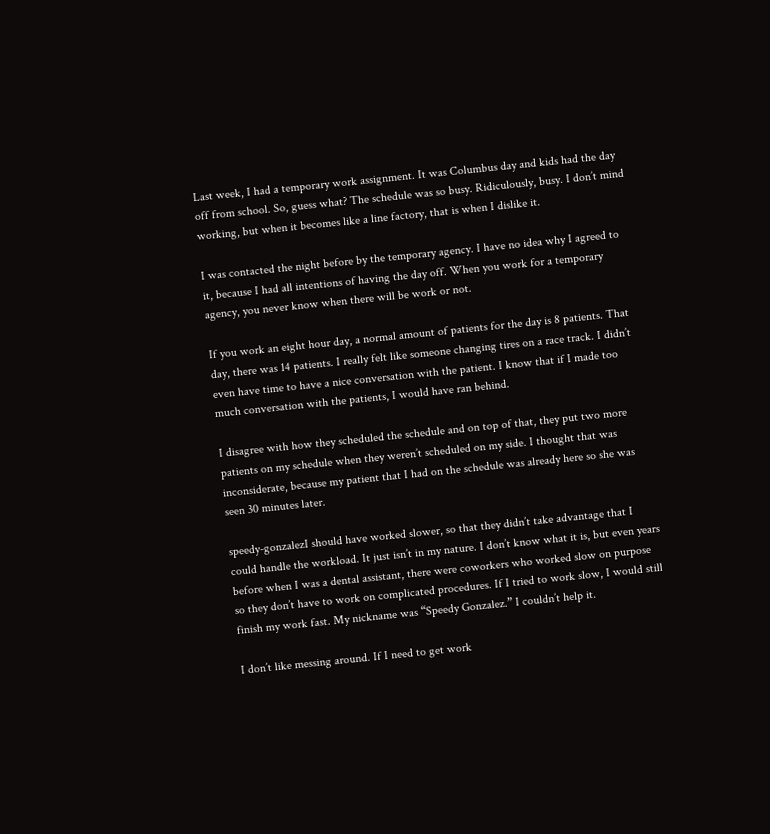Last week, I had a temporary work assignment. It was Columbus day and kids had the day off from school. So, guess what? The schedule was so busy. Ridiculously, busy. I don’t mind working, but when it becomes like a line factory, that is when I dislike it.

I was contacted the night before by the temporary agency. I have no idea why I agreed to it, because I had all intentions of having the day off. When you work for a temporary agency, you never know when there will be work or not.

If you work an eight hour day, a normal amount of patients for the day is 8 patients. That day, there was 14 patients. I really felt like someone changing tires on a race track. I didn’t even have time to have a nice conversation with the patient. I know that if I made too much conversation with the patients, I would have ran behind.

I disagree with how they scheduled the schedule and on top of that, they put two more patients on my schedule when they weren’t scheduled on my side. I thought that was inconsiderate, because my patient that I had on the schedule was already here so she was seen 30 minutes later.

speedy-gonzalezI should have worked slower, so that they didn’t take advantage that I could handle the workload. It just isn’t in my nature. I don’t know what it is, but even years before when I was a dental assistant, there were coworkers who worked slow on purpose so they don’t have to work on complicated procedures. If I tried to work slow, I would still finish my work fast. My nickname was “Speedy Gonzalez.” I couldn’t help it.

I don’t like messing around. If I need to get work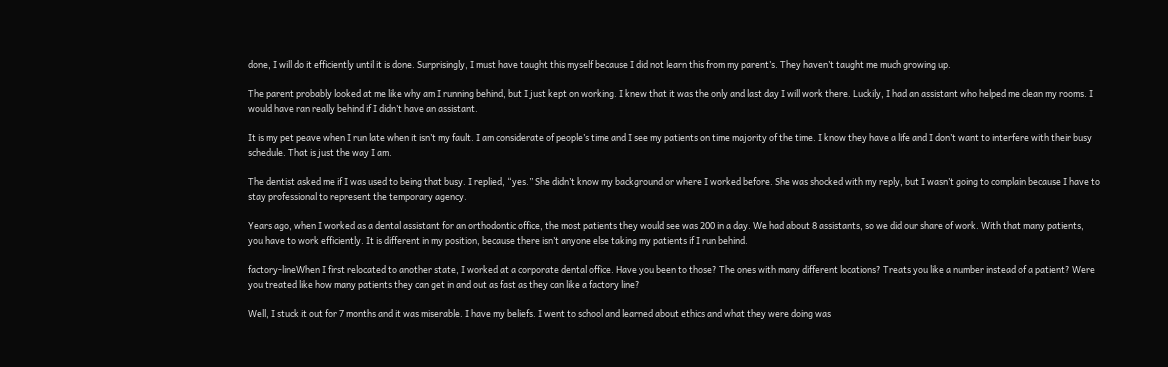done, I will do it efficiently until it is done. Surprisingly, I must have taught this myself because I did not learn this from my parent’s. They haven’t taught me much growing up.

The parent probably looked at me like why am I running behind, but I just kept on working. I knew that it was the only and last day I will work there. Luckily, I had an assistant who helped me clean my rooms. I would have ran really behind if I didn’t have an assistant.

It is my pet peave when I run late when it isn’t my fault. I am considerate of people’s time and I see my patients on time majority of the time. I know they have a life and I don’t want to interfere with their busy schedule. That is just the way I am.

The dentist asked me if I was used to being that busy. I replied, “yes.” She didn’t know my background or where I worked before. She was shocked with my reply, but I wasn’t going to complain because I have to stay professional to represent the temporary agency.

Years ago, when I worked as a dental assistant for an orthodontic office, the most patients they would see was 200 in a day. We had about 8 assistants, so we did our share of work. With that many patients, you have to work efficiently. It is different in my position, because there isn’t anyone else taking my patients if I run behind.

factory-lineWhen I first relocated to another state, I worked at a corporate dental office. Have you been to those? The ones with many different locations? Treats you like a number instead of a patient? Were you treated like how many patients they can get in and out as fast as they can like a factory line?

Well, I stuck it out for 7 months and it was miserable. I have my beliefs. I went to school and learned about ethics and what they were doing was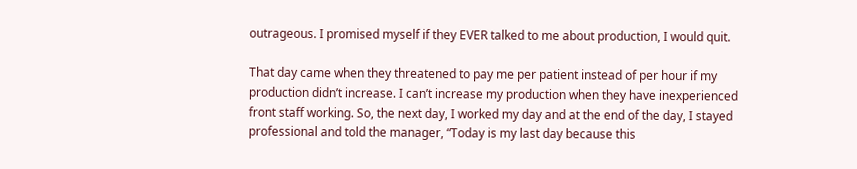outrageous. I promised myself if they EVER talked to me about production, I would quit.

That day came when they threatened to pay me per patient instead of per hour if my production didn’t increase. I can’t increase my production when they have inexperienced front staff working. So, the next day, I worked my day and at the end of the day, I stayed professional and told the manager, “Today is my last day because this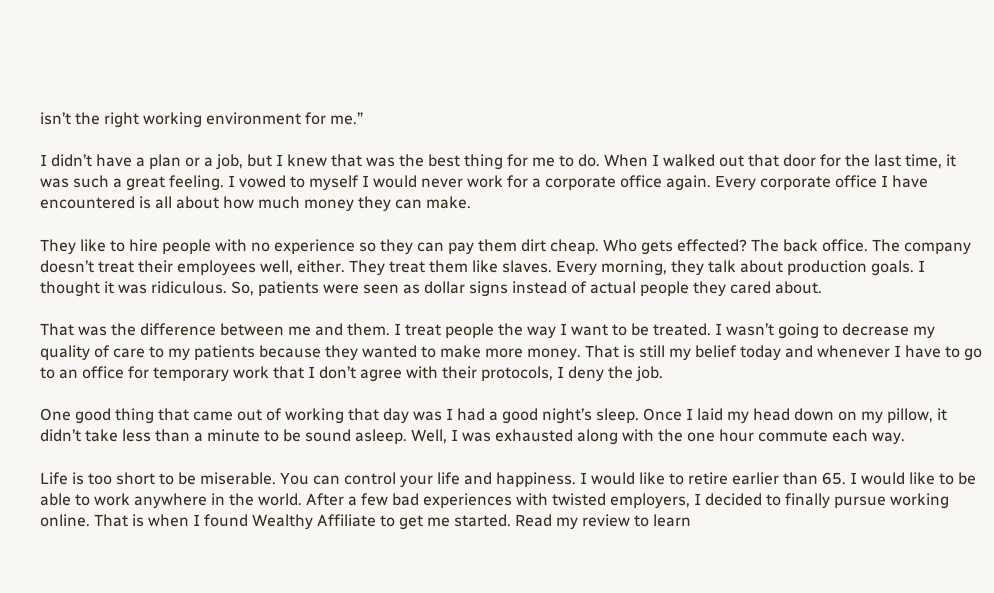isn’t the right working environment for me.”

I didn’t have a plan or a job, but I knew that was the best thing for me to do. When I walked out that door for the last time, it was such a great feeling. I vowed to myself I would never work for a corporate office again. Every corporate office I have encountered is all about how much money they can make.

They like to hire people with no experience so they can pay them dirt cheap. Who gets effected? The back office. The company doesn’t treat their employees well, either. They treat them like slaves. Every morning, they talk about production goals. I thought it was ridiculous. So, patients were seen as dollar signs instead of actual people they cared about.

That was the difference between me and them. I treat people the way I want to be treated. I wasn’t going to decrease my quality of care to my patients because they wanted to make more money. That is still my belief today and whenever I have to go to an office for temporary work that I don’t agree with their protocols, I deny the job.

One good thing that came out of working that day was I had a good night’s sleep. Once I laid my head down on my pillow, it didn’t take less than a minute to be sound asleep. Well, I was exhausted along with the one hour commute each way.

Life is too short to be miserable. You can control your life and happiness. I would like to retire earlier than 65. I would like to be able to work anywhere in the world. After a few bad experiences with twisted employers, I decided to finally pursue working online. That is when I found Wealthy Affiliate to get me started. Read my review to learn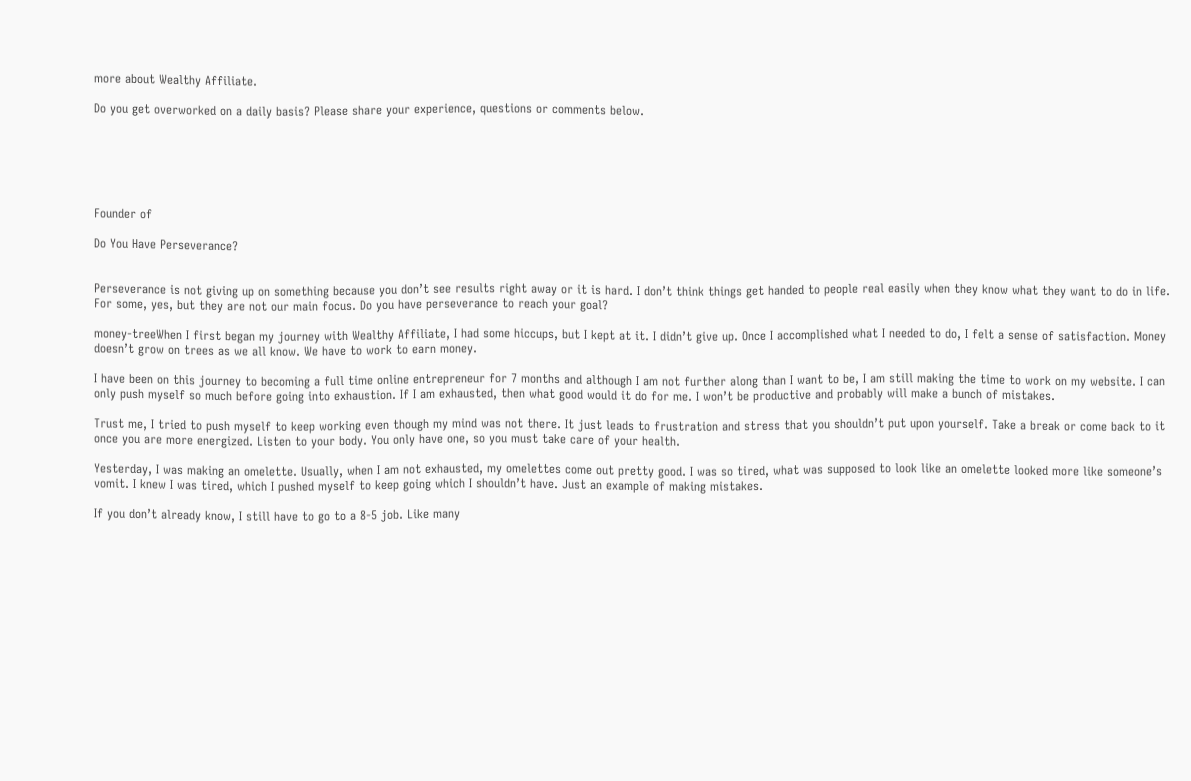more about Wealthy Affiliate.

Do you get overworked on a daily basis? Please share your experience, questions or comments below.






Founder of

Do You Have Perseverance?


Perseverance is not giving up on something because you don’t see results right away or it is hard. I don’t think things get handed to people real easily when they know what they want to do in life. For some, yes, but they are not our main focus. Do you have perseverance to reach your goal?

money-treeWhen I first began my journey with Wealthy Affiliate, I had some hiccups, but I kept at it. I didn’t give up. Once I accomplished what I needed to do, I felt a sense of satisfaction. Money doesn’t grow on trees as we all know. We have to work to earn money.

I have been on this journey to becoming a full time online entrepreneur for 7 months and although I am not further along than I want to be, I am still making the time to work on my website. I can only push myself so much before going into exhaustion. If I am exhausted, then what good would it do for me. I won’t be productive and probably will make a bunch of mistakes.

Trust me, I tried to push myself to keep working even though my mind was not there. It just leads to frustration and stress that you shouldn’t put upon yourself. Take a break or come back to it once you are more energized. Listen to your body. You only have one, so you must take care of your health.

Yesterday, I was making an omelette. Usually, when I am not exhausted, my omelettes come out pretty good. I was so tired, what was supposed to look like an omelette looked more like someone’s vomit. I knew I was tired, which I pushed myself to keep going which I shouldn’t have. Just an example of making mistakes.

If you don’t already know, I still have to go to a 8-5 job. Like many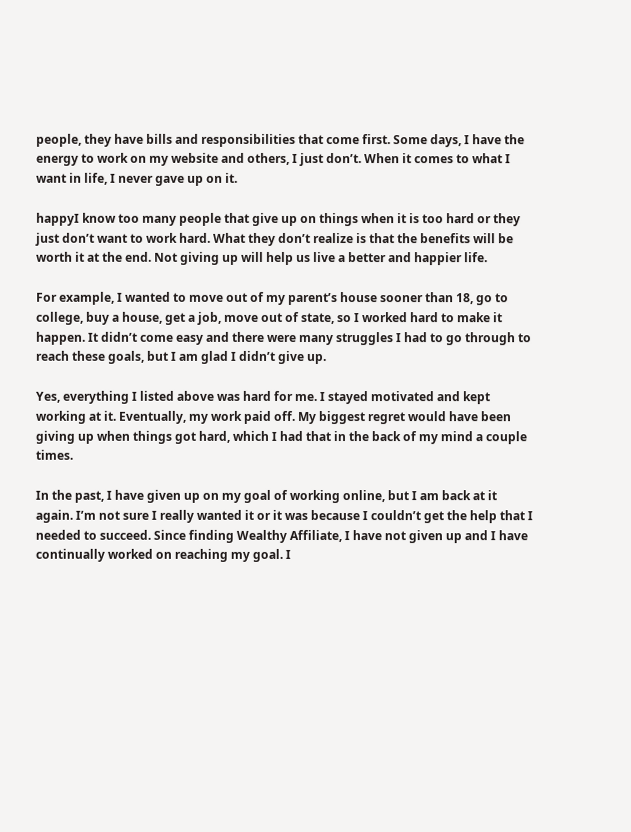people, they have bills and responsibilities that come first. Some days, I have the energy to work on my website and others, I just don’t. When it comes to what I want in life, I never gave up on it.

happyI know too many people that give up on things when it is too hard or they just don’t want to work hard. What they don’t realize is that the benefits will be worth it at the end. Not giving up will help us live a better and happier life.

For example, I wanted to move out of my parent’s house sooner than 18, go to college, buy a house, get a job, move out of state, so I worked hard to make it happen. It didn’t come easy and there were many struggles I had to go through to reach these goals, but I am glad I didn’t give up.

Yes, everything I listed above was hard for me. I stayed motivated and kept working at it. Eventually, my work paid off. My biggest regret would have been giving up when things got hard, which I had that in the back of my mind a couple times.

In the past, I have given up on my goal of working online, but I am back at it again. I’m not sure I really wanted it or it was because I couldn’t get the help that I needed to succeed. Since finding Wealthy Affiliate, I have not given up and I have continually worked on reaching my goal. I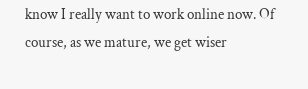know I really want to work online now. Of course, as we mature, we get wiser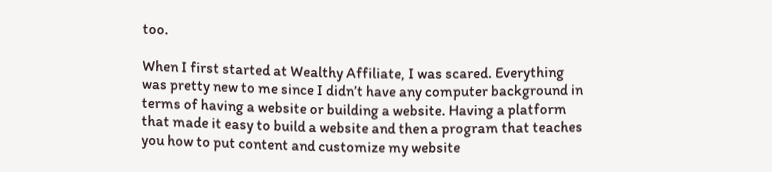too.

When I first started at Wealthy Affiliate, I was scared. Everything was pretty new to me since I didn’t have any computer background in terms of having a website or building a website. Having a platform that made it easy to build a website and then a program that teaches you how to put content and customize my website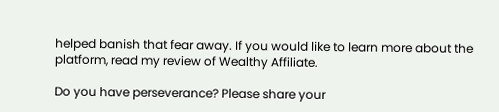helped banish that fear away. If you would like to learn more about the platform, read my review of Wealthy Affiliate.

Do you have perseverance? Please share your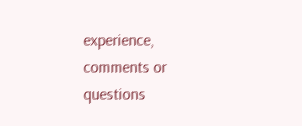experience, comments or questions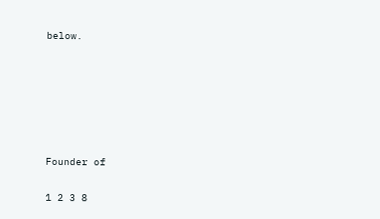below.






Founder of

1 2 3 8